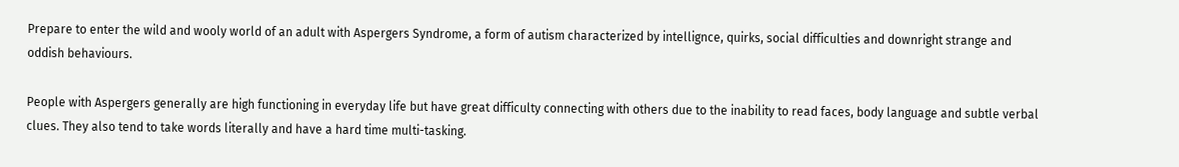Prepare to enter the wild and wooly world of an adult with Aspergers Syndrome, a form of autism characterized by intellignce, quirks, social difficulties and downright strange and oddish behaviours.

People with Aspergers generally are high functioning in everyday life but have great difficulty connecting with others due to the inability to read faces, body language and subtle verbal clues. They also tend to take words literally and have a hard time multi-tasking.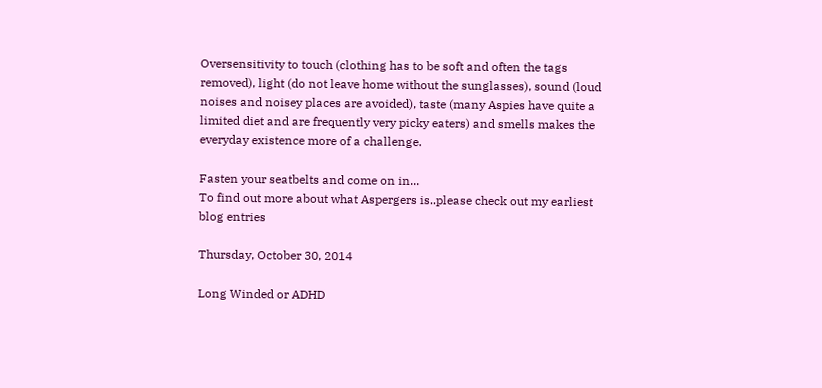Oversensitivity to touch (clothing has to be soft and often the tags removed), light (do not leave home without the sunglasses), sound (loud noises and noisey places are avoided), taste (many Aspies have quite a limited diet and are frequently very picky eaters) and smells makes the everyday existence more of a challenge.

Fasten your seatbelts and come on in...
To find out more about what Aspergers is..please check out my earliest blog entries

Thursday, October 30, 2014

Long Winded or ADHD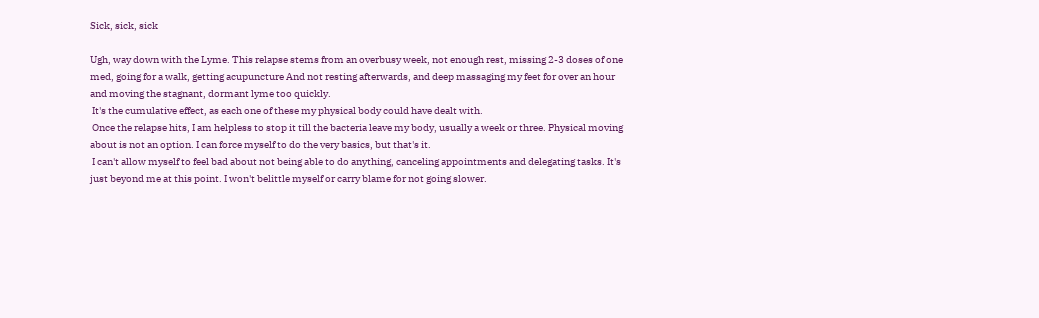Sick, sick, sick

Ugh, way down with the Lyme. This relapse stems from an overbusy week, not enough rest, missing 2-3 doses of one med, going for a walk, getting acupuncture And not resting afterwards, and deep massaging my feet for over an hour and moving the stagnant, dormant lyme too quickly.
 It's the cumulative effect, as each one of these my physical body could have dealt with.
 Once the relapse hits, I am helpless to stop it till the bacteria leave my body, usually a week or three. Physical moving about is not an option. I can force myself to do the very basics, but that's it.
 I can't allow myself to feel bad about not being able to do anything, canceling appointments and delegating tasks. It's just beyond me at this point. I won't belittle myself or carry blame for not going slower.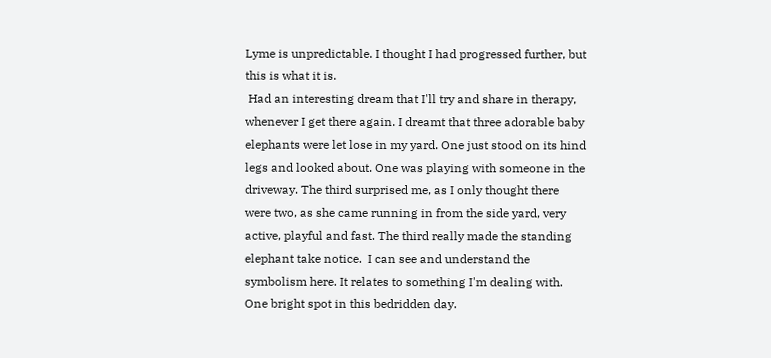Lyme is unpredictable. I thought I had progressed further, but this is what it is.
 Had an interesting dream that I'll try and share in therapy, whenever I get there again. I dreamt that three adorable baby elephants were let lose in my yard. One just stood on its hind legs and looked about. One was playing with someone in the driveway. The third surprised me, as I only thought there were two, as she came running in from the side yard, very active, playful and fast. The third really made the standing elephant take notice.  I can see and understand the symbolism here. It relates to something I'm dealing with. One bright spot in this bedridden day.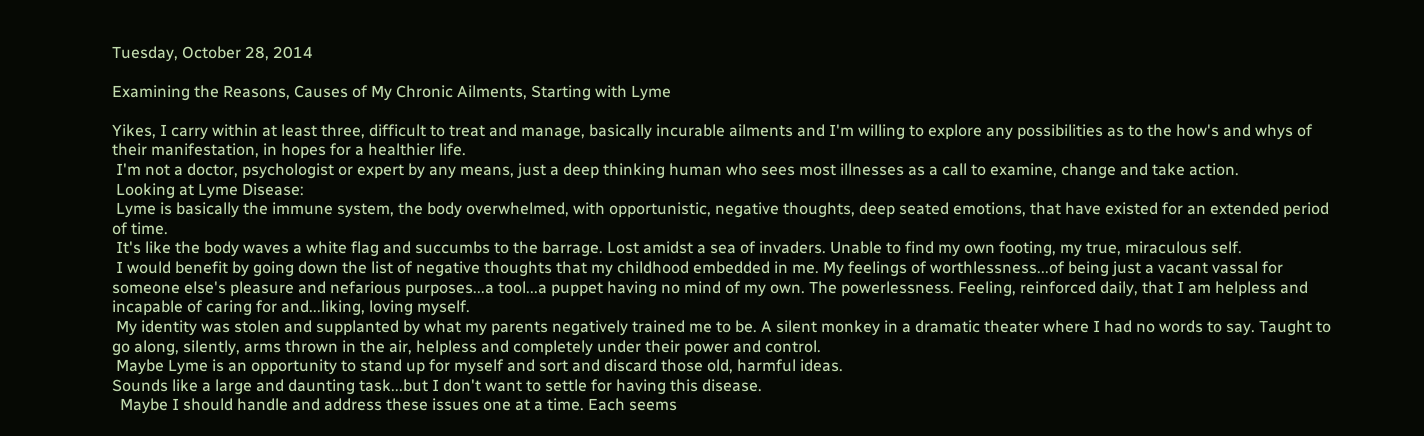Tuesday, October 28, 2014

Examining the Reasons, Causes of My Chronic Ailments, Starting with Lyme

Yikes, I carry within at least three, difficult to treat and manage, basically incurable ailments and I'm willing to explore any possibilities as to the how's and whys of their manifestation, in hopes for a healthier life.
 I'm not a doctor, psychologist or expert by any means, just a deep thinking human who sees most illnesses as a call to examine, change and take action.
 Looking at Lyme Disease:
 Lyme is basically the immune system, the body overwhelmed, with opportunistic, negative thoughts, deep seated emotions, that have existed for an extended period of time.
 It's like the body waves a white flag and succumbs to the barrage. Lost amidst a sea of invaders. Unable to find my own footing, my true, miraculous self.
 I would benefit by going down the list of negative thoughts that my childhood embedded in me. My feelings of worthlessness...of being just a vacant vassal for someone else's pleasure and nefarious purposes...a tool...a puppet having no mind of my own. The powerlessness. Feeling, reinforced daily, that I am helpless and incapable of caring for and...liking, loving myself.
 My identity was stolen and supplanted by what my parents negatively trained me to be. A silent monkey in a dramatic theater where I had no words to say. Taught to go along, silently, arms thrown in the air, helpless and completely under their power and control.
 Maybe Lyme is an opportunity to stand up for myself and sort and discard those old, harmful ideas.
Sounds like a large and daunting task...but I don't want to settle for having this disease.
  Maybe I should handle and address these issues one at a time. Each seems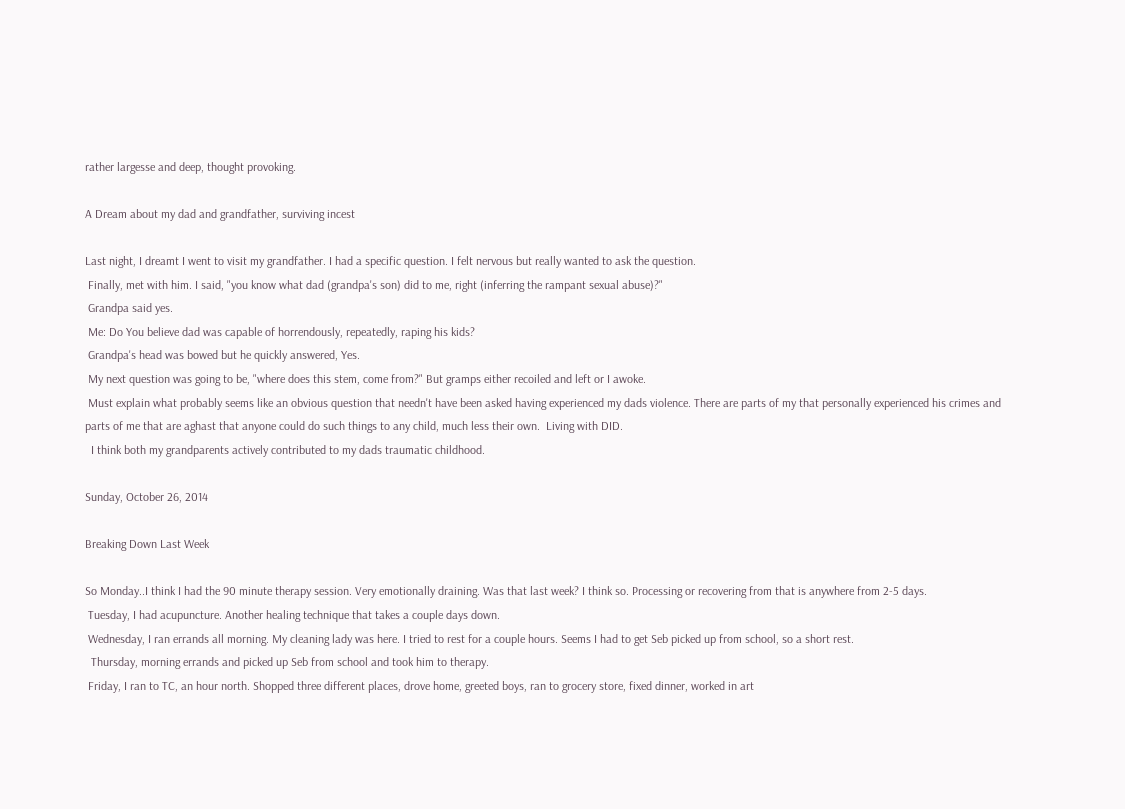rather largesse and deep, thought provoking.

A Dream about my dad and grandfather, surviving incest

Last night, I dreamt I went to visit my grandfather. I had a specific question. I felt nervous but really wanted to ask the question.
 Finally, met with him. I said, "you know what dad (grandpa's son) did to me, right (inferring the rampant sexual abuse)?"
 Grandpa said yes.
 Me: Do You believe dad was capable of horrendously, repeatedly, raping his kids?
 Grandpa's head was bowed but he quickly answered, Yes.
 My next question was going to be, "where does this stem, come from?" But gramps either recoiled and left or I awoke.
 Must explain what probably seems like an obvious question that needn't have been asked having experienced my dads violence. There are parts of my that personally experienced his crimes and parts of me that are aghast that anyone could do such things to any child, much less their own.  Living with DID.
  I think both my grandparents actively contributed to my dads traumatic childhood.

Sunday, October 26, 2014

Breaking Down Last Week

So Monday..I think I had the 90 minute therapy session. Very emotionally draining. Was that last week? I think so. Processing or recovering from that is anywhere from 2-5 days.
 Tuesday, I had acupuncture. Another healing technique that takes a couple days down.
 Wednesday, I ran errands all morning. My cleaning lady was here. I tried to rest for a couple hours. Seems I had to get Seb picked up from school, so a short rest.
  Thursday, morning errands and picked up Seb from school and took him to therapy.
 Friday, I ran to TC, an hour north. Shopped three different places, drove home, greeted boys, ran to grocery store, fixed dinner, worked in art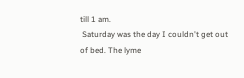till 1 am.
 Saturday was the day I couldn't get out of bed. The lyme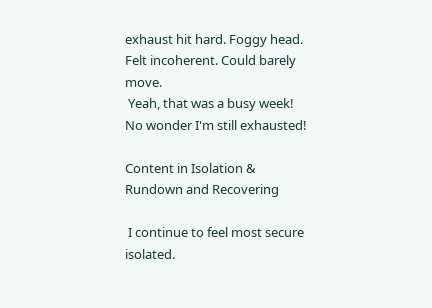exhaust hit hard. Foggy head. Felt incoherent. Could barely move.
 Yeah, that was a busy week! No wonder I'm still exhausted!

Content in Isolation & Rundown and Recovering

 I continue to feel most secure isolated.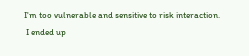I'm too vulnerable and sensitive to risk interaction.
 I ended up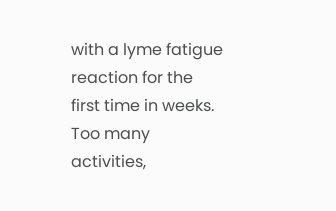with a lyme fatigue reaction for the first time in weeks. Too many activities,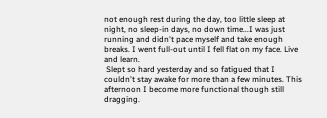not enough rest during the day, too little sleep at night, no sleep-in days, no down time...I was just running and didn't pace myself and take enough breaks. I went full-out until I fell flat on my face. Live and learn.
 Slept so hard yesterday and so fatigued that I couldn't stay awake for more than a few minutes. This afternoon I become more functional though still dragging.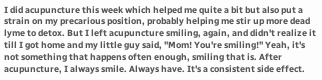I did acupuncture this week which helped me quite a bit but also put a strain on my precarious position, probably helping me stir up more dead lyme to detox. But I left acupuncture smiling, again, and didn't realize it till I got home and my little guy said, "Mom! You're smiling!" Yeah, it's not something that happens often enough, smiling that is. After acupuncture, I always smile. Always have. It's a consistent side effect.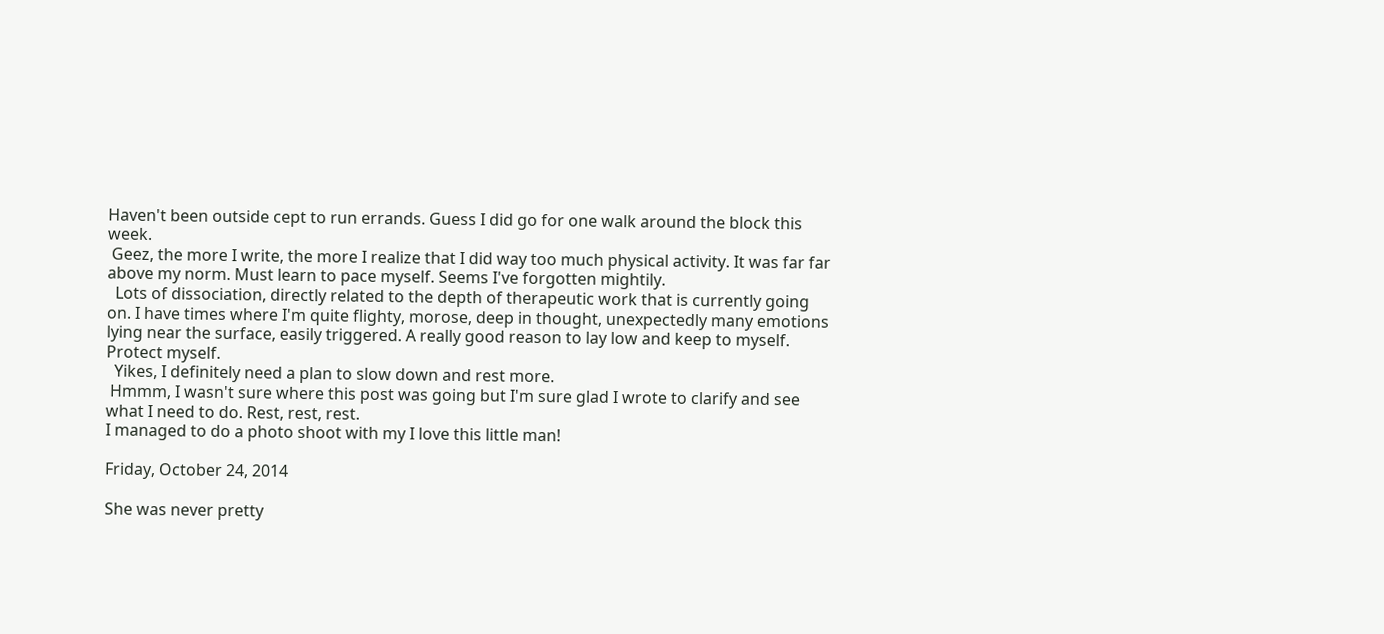Haven't been outside cept to run errands. Guess I did go for one walk around the block this week.
 Geez, the more I write, the more I realize that I did way too much physical activity. It was far far above my norm. Must learn to pace myself. Seems I've forgotten mightily.
  Lots of dissociation, directly related to the depth of therapeutic work that is currently going on. I have times where I'm quite flighty, morose, deep in thought, unexpectedly many emotions lying near the surface, easily triggered. A really good reason to lay low and keep to myself. Protect myself.
  Yikes, I definitely need a plan to slow down and rest more.
 Hmmm, I wasn't sure where this post was going but I'm sure glad I wrote to clarify and see what I need to do. Rest, rest, rest.
I managed to do a photo shoot with my I love this little man!

Friday, October 24, 2014

She was never pretty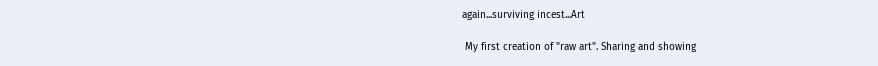again...surviving incest...Art

 My first creation of "raw art". Sharing and showing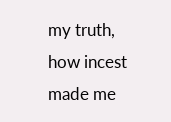my truth, how incest made me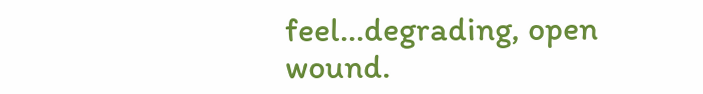feel...degrading, open wound.